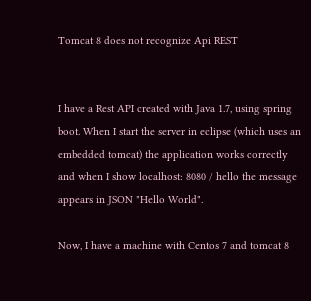Tomcat 8 does not recognize Api REST


I have a Rest API created with Java 1.7, using spring boot. When I start the server in eclipse (which uses an embedded tomcat) the application works correctly and when I show localhost: 8080 / hello the message appears in JSON "Hello World".

Now, I have a machine with Centos 7 and tomcat 8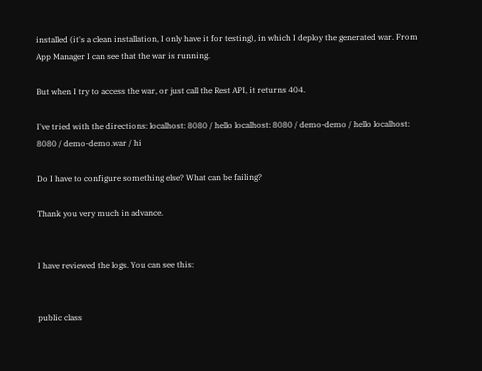installed (it's a clean installation, I only have it for testing), in which I deploy the generated war. From App Manager I can see that the war is running.

But when I try to access the war, or just call the Rest API, it returns 404.

I've tried with the directions: localhost: 8080 / hello localhost: 8080 / demo-demo / hello localhost: 8080 / demo-demo.war / hi

Do I have to configure something else? What can be failing?

Thank you very much in advance.


I have reviewed the logs. You can see this:


public class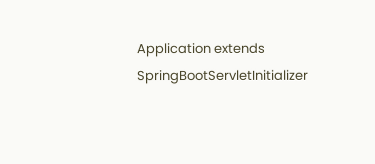Application extends SpringBootServletInitializer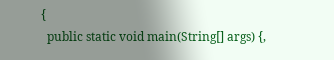{
  public static void main(String[] args) {,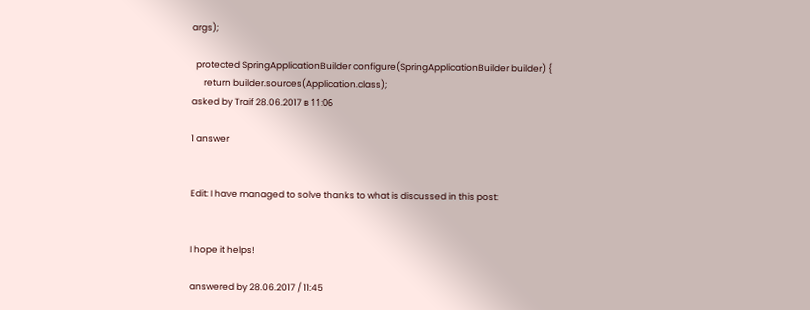args);

  protected SpringApplicationBuilder configure(SpringApplicationBuilder builder) {
      return builder.sources(Application.class);
asked by Traif 28.06.2017 в 11:06

1 answer


Edit: I have managed to solve thanks to what is discussed in this post:


I hope it helps!

answered by 28.06.2017 / 11:45